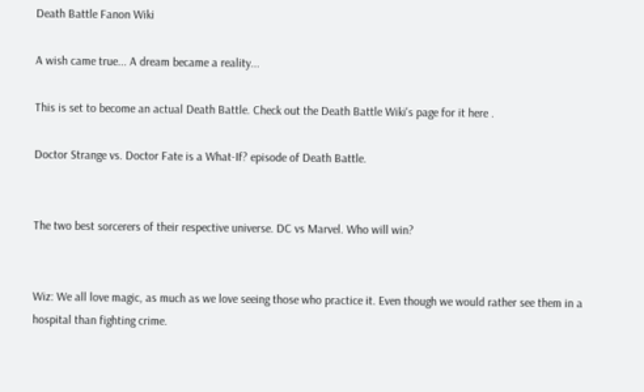Death Battle Fanon Wiki

A wish came true... A dream became a reality...

This is set to become an actual Death Battle. Check out the Death Battle Wiki's page for it here .

Doctor Strange vs. Doctor Fate is a What-If? episode of Death Battle.


The two best sorcerers of their respective universe. DC vs Marvel. Who will win?


Wiz: We all love magic, as much as we love seeing those who practice it. Even though we would rather see them in a hospital than fighting crime.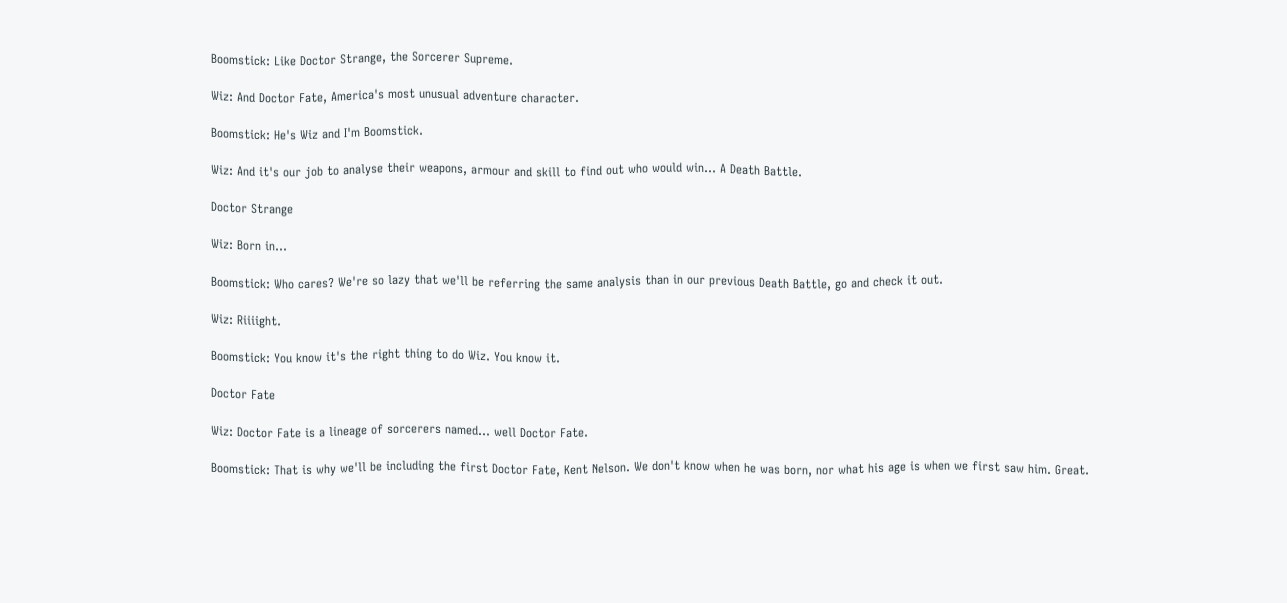Boomstick: Like Doctor Strange, the Sorcerer Supreme.

Wiz: And Doctor Fate, America's most unusual adventure character.

Boomstick: He's Wiz and I'm Boomstick.

Wiz: And it's our job to analyse their weapons, armour and skill to find out who would win... A Death Battle.

Doctor Strange

Wiz: Born in...

Boomstick: Who cares? We're so lazy that we'll be referring the same analysis than in our previous Death Battle, go and check it out.

Wiz: Riiiight.

Boomstick: You know it's the right thing to do Wiz. You know it.

Doctor Fate

Wiz: Doctor Fate is a lineage of sorcerers named... well Doctor Fate.

Boomstick: That is why we'll be including the first Doctor Fate, Kent Nelson. We don't know when he was born, nor what his age is when we first saw him. Great.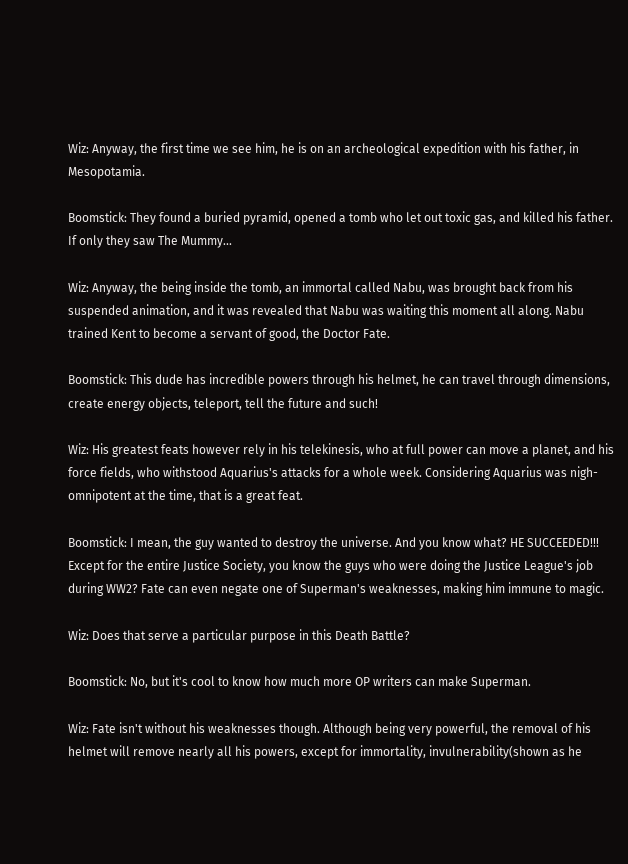Wiz: Anyway, the first time we see him, he is on an archeological expedition with his father, in Mesopotamia.

Boomstick: They found a buried pyramid, opened a tomb who let out toxic gas, and killed his father. If only they saw The Mummy...

Wiz: Anyway, the being inside the tomb, an immortal called Nabu, was brought back from his suspended animation, and it was revealed that Nabu was waiting this moment all along. Nabu trained Kent to become a servant of good, the Doctor Fate.

Boomstick: This dude has incredible powers through his helmet, he can travel through dimensions, create energy objects, teleport, tell the future and such!

Wiz: His greatest feats however rely in his telekinesis, who at full power can move a planet, and his force fields, who withstood Aquarius's attacks for a whole week. Considering Aquarius was nigh-omnipotent at the time, that is a great feat.

Boomstick: I mean, the guy wanted to destroy the universe. And you know what? HE SUCCEEDED!!! Except for the entire Justice Society, you know the guys who were doing the Justice League's job during WW2? Fate can even negate one of Superman's weaknesses, making him immune to magic.

Wiz: Does that serve a particular purpose in this Death Battle?

Boomstick: No, but it's cool to know how much more OP writers can make Superman.

Wiz: Fate isn't without his weaknesses though. Although being very powerful, the removal of his helmet will remove nearly all his powers, except for immortality, invulnerability(shown as he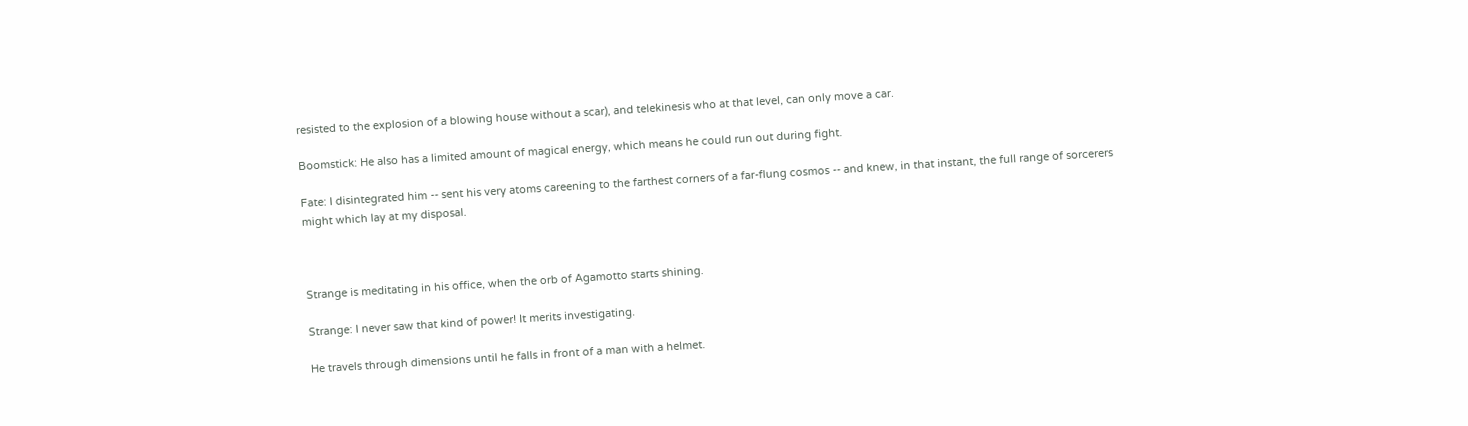resisted to the explosion of a blowing house without a scar), and telekinesis who at that level, can only move a car.

Boomstick: He also has a limited amount of magical energy, which means he could run out during fight.

Fate: I disintegrated him -- sent his very atoms careening to the farthest corners of a far-flung cosmos -- and knew, in that instant, the full range of sorcerers might which lay at my disposal.



Strange is meditating in his office, when the orb of Agamotto starts shining.

Strange: I never saw that kind of power! It merits investigating.

He travels through dimensions until he falls in front of a man with a helmet.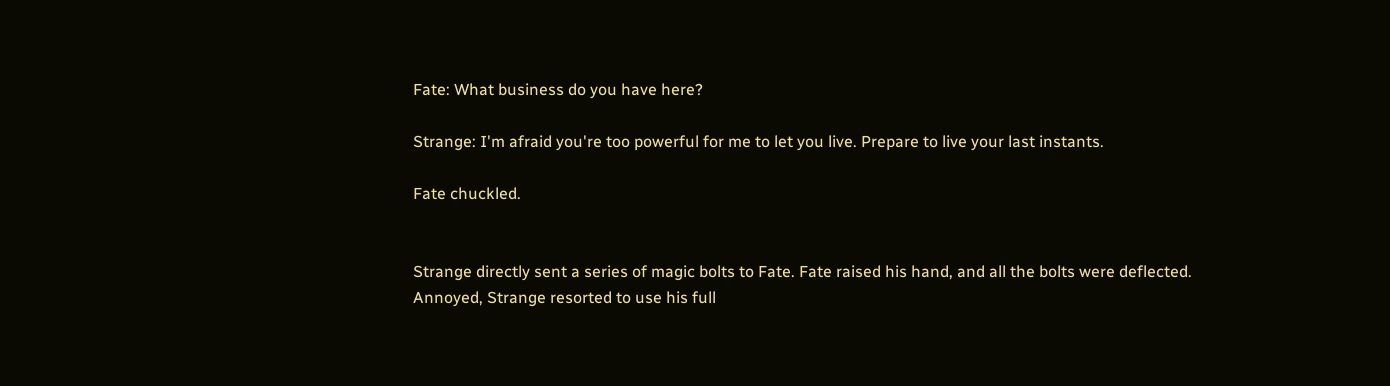Fate: What business do you have here?

Strange: I'm afraid you're too powerful for me to let you live. Prepare to live your last instants.

Fate chuckled.


Strange directly sent a series of magic bolts to Fate. Fate raised his hand, and all the bolts were deflected. Annoyed, Strange resorted to use his full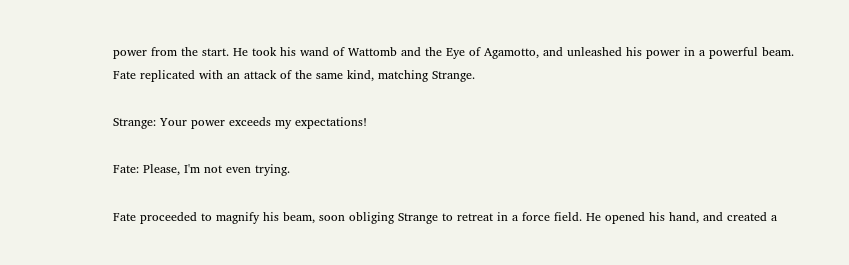power from the start. He took his wand of Wattomb and the Eye of Agamotto, and unleashed his power in a powerful beam. Fate replicated with an attack of the same kind, matching Strange.

Strange: Your power exceeds my expectations!

Fate: Please, I'm not even trying.

Fate proceeded to magnify his beam, soon obliging Strange to retreat in a force field. He opened his hand, and created a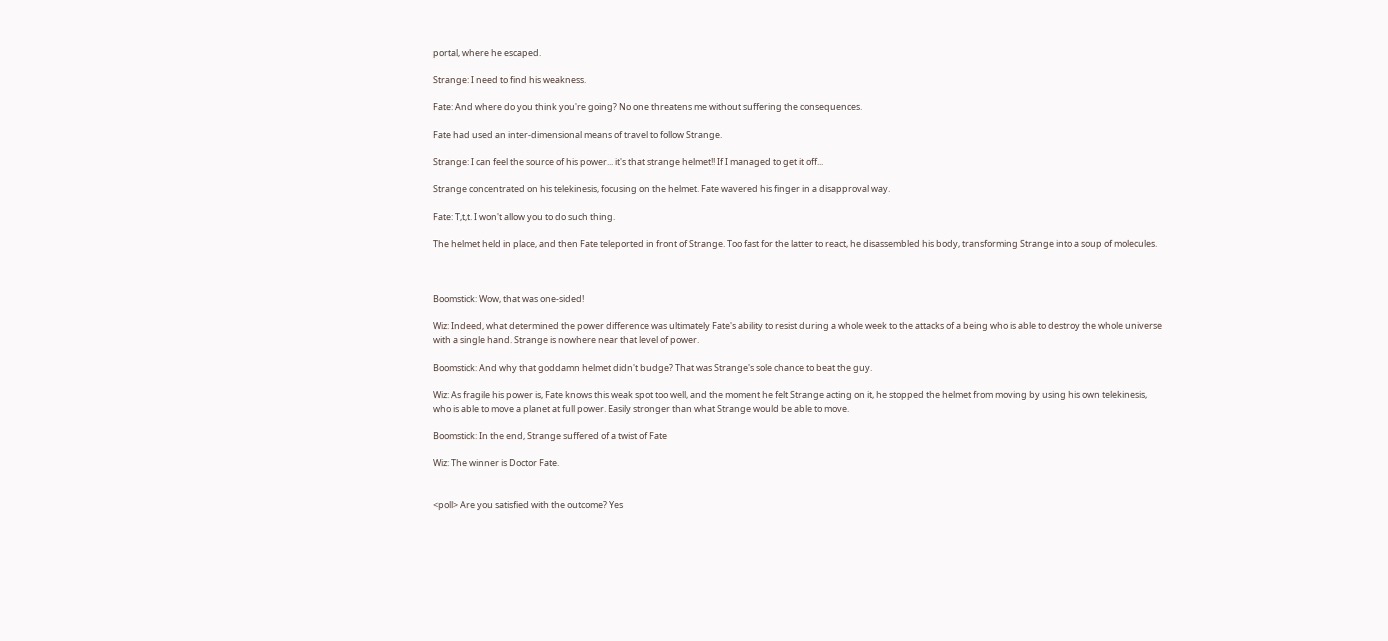portal, where he escaped.

Strange: I need to find his weakness.

Fate: And where do you think you're going? No one threatens me without suffering the consequences.

Fate had used an inter-dimensional means of travel to follow Strange.

Strange: I can feel the source of his power... it's that strange helmet!! If I managed to get it off...

Strange concentrated on his telekinesis, focusing on the helmet. Fate wavered his finger in a disapproval way.

Fate: T,t,t. I won't allow you to do such thing.

The helmet held in place, and then Fate teleported in front of Strange. Too fast for the latter to react, he disassembled his body, transforming Strange into a soup of molecules.



Boomstick: Wow, that was one-sided!

Wiz: Indeed, what determined the power difference was ultimately Fate's ability to resist during a whole week to the attacks of a being who is able to destroy the whole universe with a single hand. Strange is nowhere near that level of power.

Boomstick: And why that goddamn helmet didn't budge? That was Strange's sole chance to beat the guy.

Wiz: As fragile his power is, Fate knows this weak spot too well, and the moment he felt Strange acting on it, he stopped the helmet from moving by using his own telekinesis, who is able to move a planet at full power. Easily stronger than what Strange would be able to move.

Boomstick: In the end, Strange suffered of a twist of Fate

Wiz: The winner is Doctor Fate.


<poll> Are you satisfied with the outcome? Yes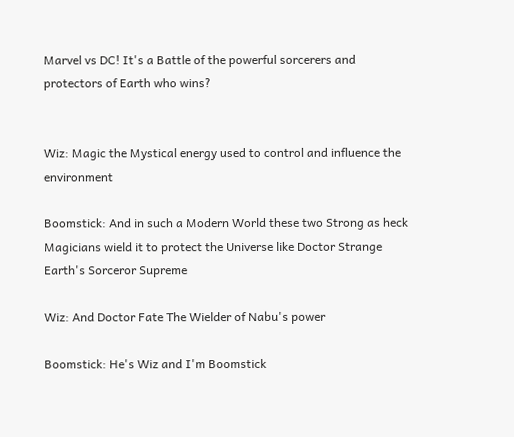Marvel vs DC! It's a Battle of the powerful sorcerers and protectors of Earth who wins?


Wiz: Magic the Mystical energy used to control and influence the environment

Boomstick: And in such a Modern World these two Strong as heck Magicians wield it to protect the Universe like Doctor Strange Earth's Sorceror Supreme

Wiz: And Doctor Fate The Wielder of Nabu's power

Boomstick: He's Wiz and I'm Boomstick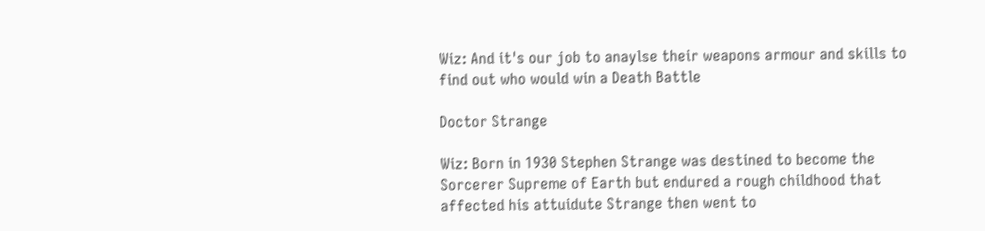Wiz: And it's our job to anaylse their weapons armour and skills to find out who would win a Death Battle

Doctor Strange

Wiz: Born in 1930 Stephen Strange was destined to become the Sorcerer Supreme of Earth but endured a rough childhood that affected his attuidute Strange then went to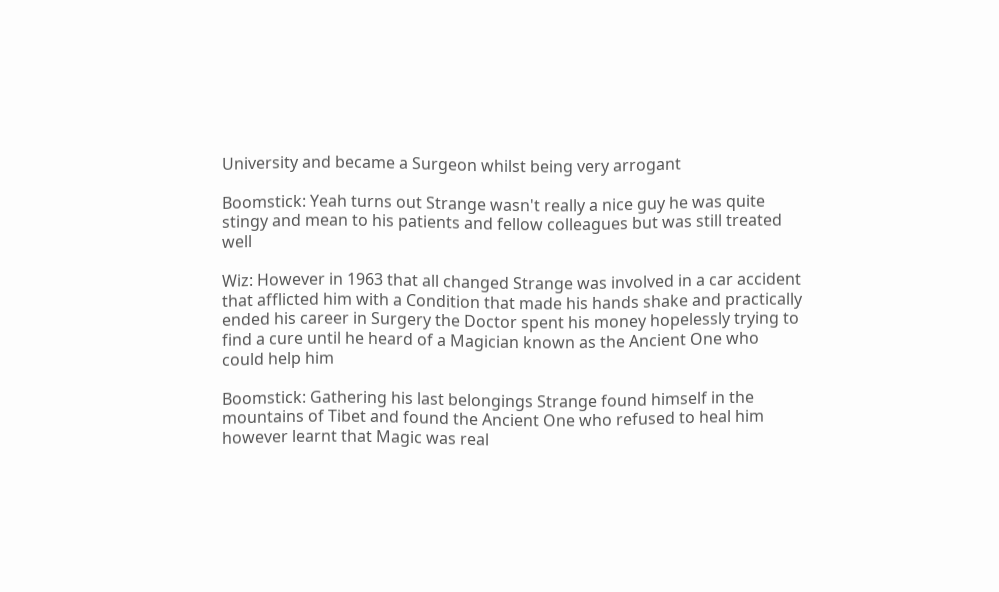University and became a Surgeon whilst being very arrogant

Boomstick: Yeah turns out Strange wasn't really a nice guy he was quite stingy and mean to his patients and fellow colleagues but was still treated well

Wiz: However in 1963 that all changed Strange was involved in a car accident that afflicted him with a Condition that made his hands shake and practically ended his career in Surgery the Doctor spent his money hopelessly trying to find a cure until he heard of a Magician known as the Ancient One who could help him

Boomstick: Gathering his last belongings Strange found himself in the mountains of Tibet and found the Ancient One who refused to heal him however learnt that Magic was real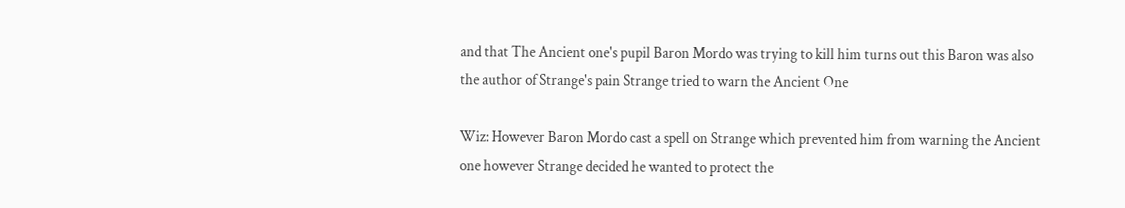and that The Ancient one's pupil Baron Mordo was trying to kill him turns out this Baron was also the author of Strange's pain Strange tried to warn the Ancient One

Wiz: However Baron Mordo cast a spell on Strange which prevented him from warning the Ancient one however Strange decided he wanted to protect the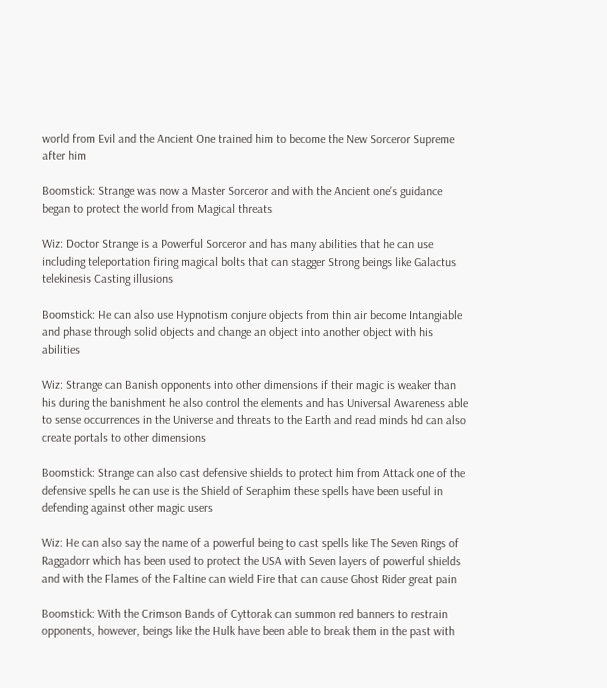world from Evil and the Ancient One trained him to become the New Sorceror Supreme after him

Boomstick: Strange was now a Master Sorceror and with the Ancient one's guidance began to protect the world from Magical threats

Wiz: Doctor Strange is a Powerful Sorceror and has many abilities that he can use including teleportation firing magical bolts that can stagger Strong beings like Galactus telekinesis Casting illusions

Boomstick: He can also use Hypnotism conjure objects from thin air become Intangiable and phase through solid objects and change an object into another object with his abilities

Wiz: Strange can Banish opponents into other dimensions if their magic is weaker than his during the banishment he also control the elements and has Universal Awareness able to sense occurrences in the Universe and threats to the Earth and read minds hd can also create portals to other dimensions

Boomstick: Strange can also cast defensive shields to protect him from Attack one of the defensive spells he can use is the Shield of Seraphim these spells have been useful in defending against other magic users

Wiz: He can also say the name of a powerful being to cast spells like The Seven Rings of Raggadorr which has been used to protect the USA with Seven layers of powerful shields and with the Flames of the Faltine can wield Fire that can cause Ghost Rider great pain

Boomstick: With the Crimson Bands of Cyttorak can summon red banners to restrain opponents, however, beings like the Hulk have been able to break them in the past with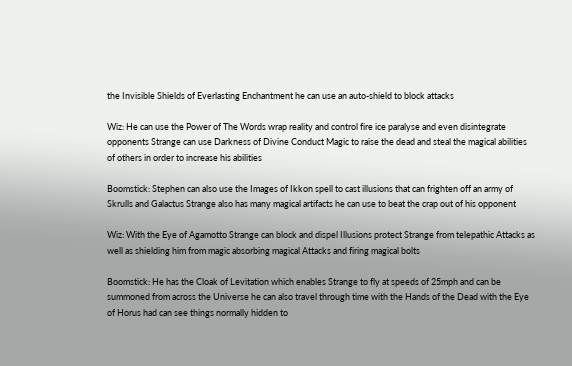the Invisible Shields of Everlasting Enchantment he can use an auto-shield to block attacks

Wiz: He can use the Power of The Words wrap reality and control fire ice paralyse and even disintegrate opponents Strange can use Darkness of Divine Conduct Magic to raise the dead and steal the magical abilities of others in order to increase his abilities

Boomstick: Stephen can also use the Images of Ikkon spell to cast illusions that can frighten off an army of Skrulls and Galactus Strange also has many magical artifacts he can use to beat the crap out of his opponent

Wiz: With the Eye of Agamotto Strange can block and dispel Illusions protect Strange from telepathic Attacks as well as shielding him from magic absorbing magical Attacks and firing magical bolts

Boomstick: He has the Cloak of Levitation which enables Strange to fly at speeds of 25mph and can be summoned from across the Universe he can also travel through time with the Hands of the Dead with the Eye of Horus had can see things normally hidden to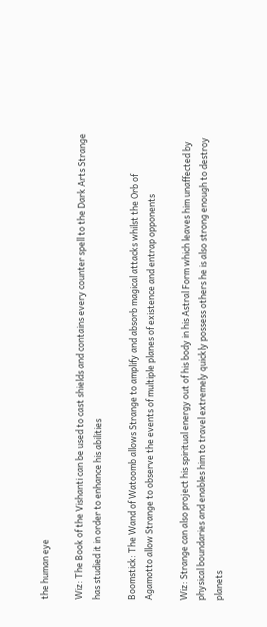the human eye

Wiz: The Book of the Vishanti can be used to cast shields and contains every counter spell to the Dark Arts Strange has studied it in order to enhance his abilities

Boomstick: The Wand of Watoomb allows Strange to amplify and absorb magical attacks whilst the Orb of Agamotto allow Strange to observe the events of multiple planes of existence and entrap opponents

Wiz: Strange can also project his spiritual energy out of his body in his Astral Form which leaves him unaffected by physical boundaries and enables him to travel extremely quickly possess others he is also strong enough to destroy planets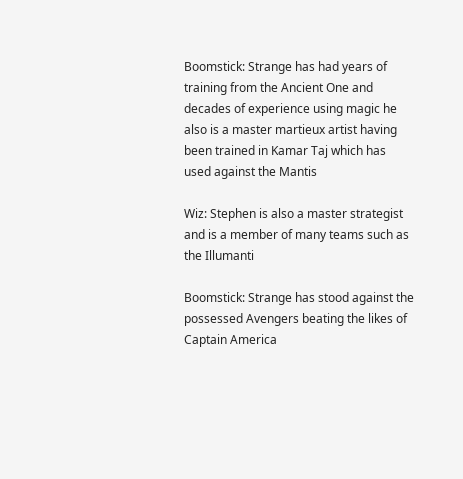Boomstick: Strange has had years of training from the Ancient One and decades of experience using magic he also is a master martieux artist having been trained in Kamar Taj which has used against the Mantis

Wiz: Stephen is also a master strategist and is a member of many teams such as the Illumanti

Boomstick: Strange has stood against the possessed Avengers beating the likes of Captain America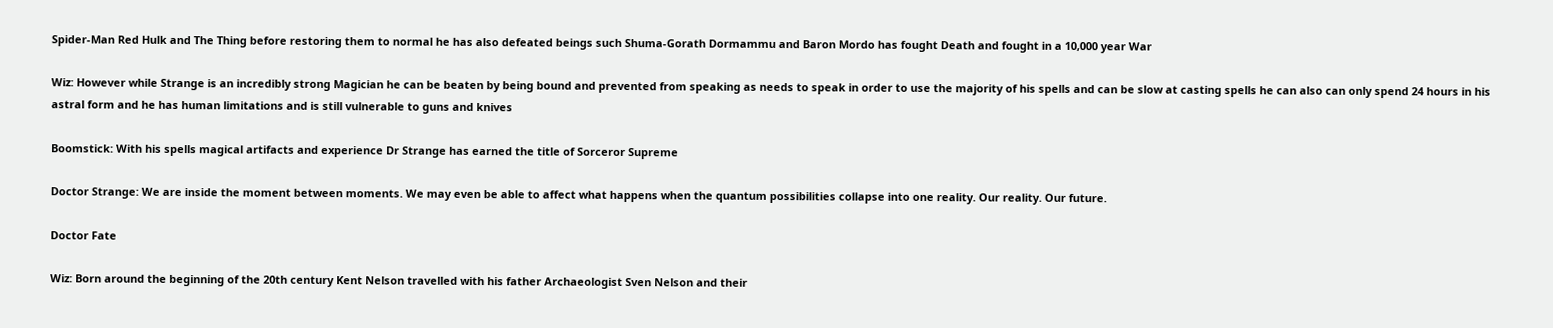Spider-Man Red Hulk and The Thing before restoring them to normal he has also defeated beings such Shuma-Gorath Dormammu and Baron Mordo has fought Death and fought in a 10,000 year War

Wiz: However while Strange is an incredibly strong Magician he can be beaten by being bound and prevented from speaking as needs to speak in order to use the majority of his spells and can be slow at casting spells he can also can only spend 24 hours in his astral form and he has human limitations and is still vulnerable to guns and knives

Boomstick: With his spells magical artifacts and experience Dr Strange has earned the title of Sorceror Supreme

Doctor Strange: We are inside the moment between moments. We may even be able to affect what happens when the quantum possibilities collapse into one reality. Our reality. Our future.

Doctor Fate

Wiz: Born around the beginning of the 20th century Kent Nelson travelled with his father Archaeologist Sven Nelson and their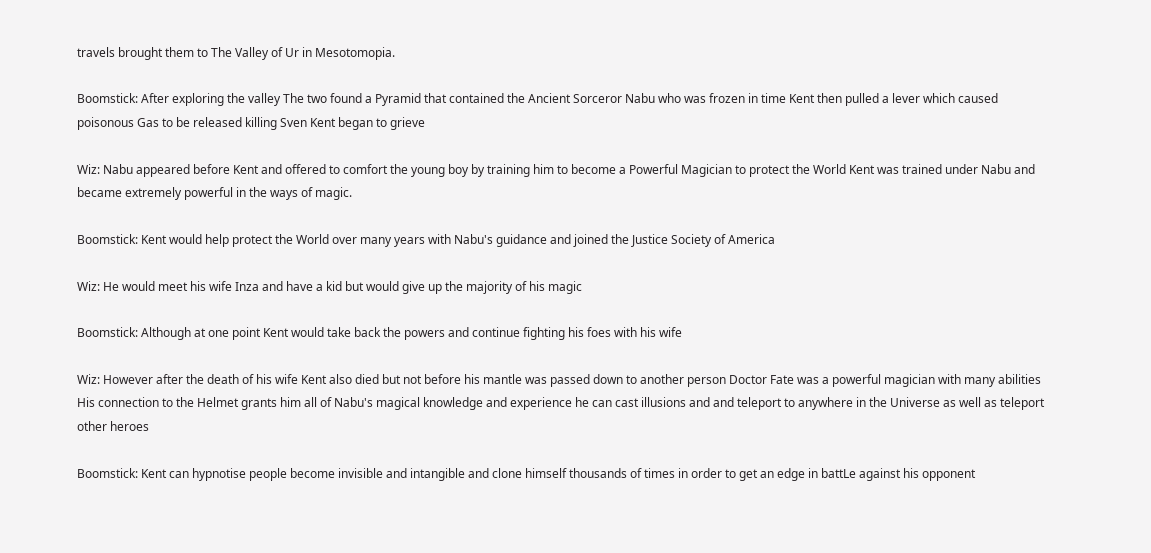travels brought them to The Valley of Ur in Mesotomopia.

Boomstick: After exploring the valley The two found a Pyramid that contained the Ancient Sorceror Nabu who was frozen in time Kent then pulled a lever which caused poisonous Gas to be released killing Sven Kent began to grieve

Wiz: Nabu appeared before Kent and offered to comfort the young boy by training him to become a Powerful Magician to protect the World Kent was trained under Nabu and became extremely powerful in the ways of magic.

Boomstick: Kent would help protect the World over many years with Nabu's guidance and joined the Justice Society of America

Wiz: He would meet his wife Inza and have a kid but would give up the majority of his magic

Boomstick: Although at one point Kent would take back the powers and continue fighting his foes with his wife

Wiz: However after the death of his wife Kent also died but not before his mantle was passed down to another person Doctor Fate was a powerful magician with many abilities His connection to the Helmet grants him all of Nabu's magical knowledge and experience he can cast illusions and and teleport to anywhere in the Universe as well as teleport other heroes

Boomstick: Kent can hypnotise people become invisible and intangible and clone himself thousands of times in order to get an edge in battLe against his opponent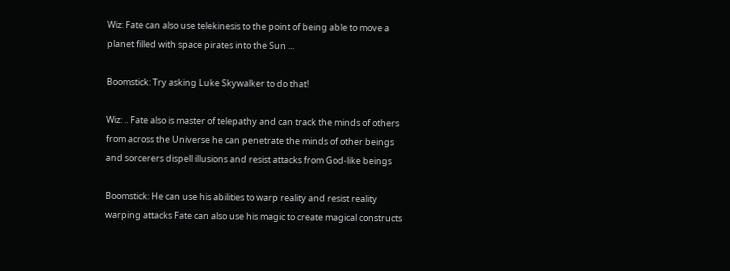Wiz: Fate can also use telekinesis to the point of being able to move a planet filled with space pirates into the Sun ...

Boomstick: Try asking Luke Skywalker to do that!

Wiz: .. Fate also is master of telepathy and can track the minds of others from across the Universe he can penetrate the minds of other beings and sorcerers dispell illusions and resist attacks from God-like beings

Boomstick: He can use his abilities to warp reality and resist reality warping attacks Fate can also use his magic to create magical constructs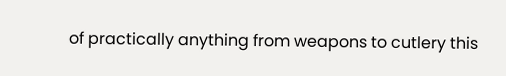of practically anything from weapons to cutlery this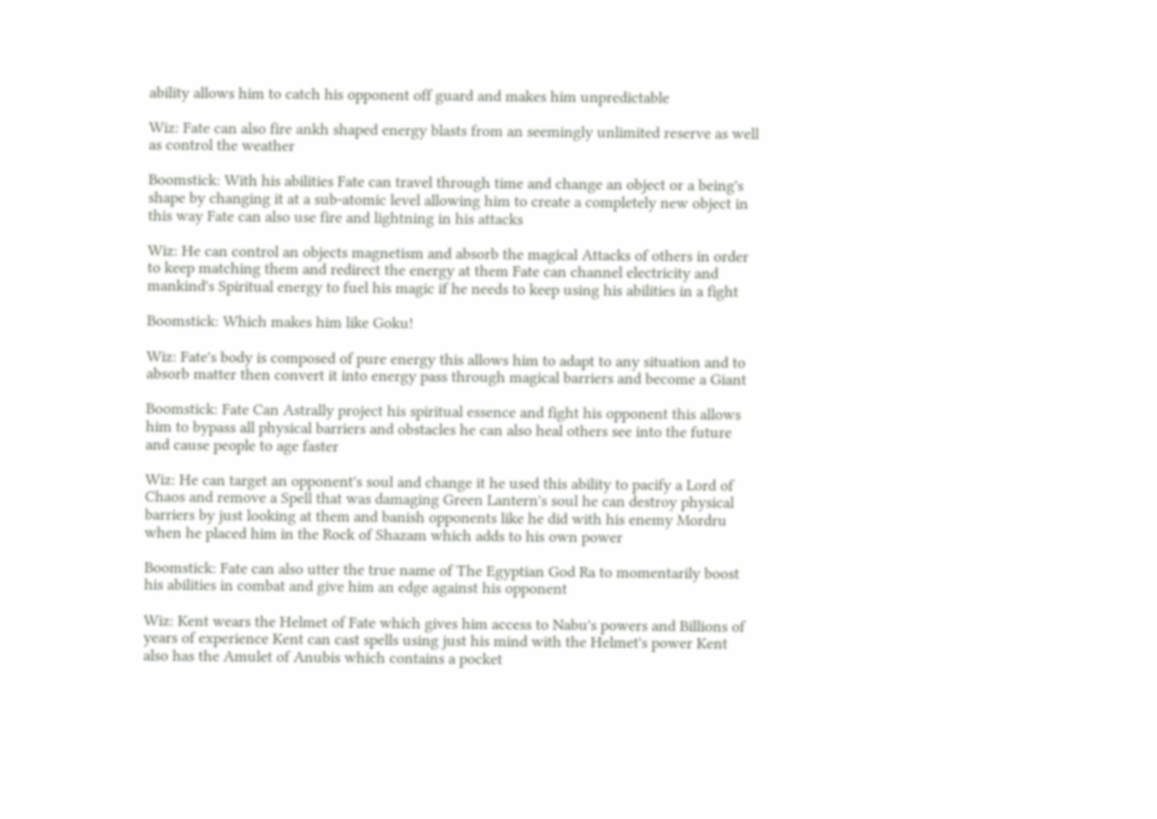ability allows him to catch his opponent off guard and makes him unpredictable

Wiz: Fate can also fire ankh shaped energy blasts from an seemingly unlimited reserve as well as control the weather

Boomstick: With his abilities Fate can travel through time and change an object or a being's shape by changing it at a sub-atomic level allowing him to create a completely new object in this way Fate can also use fire and lightning in his attacks

Wiz: He can control an objects magnetism and absorb the magical Attacks of others in order to keep matching them and redirect the energy at them Fate can channel electricity and mankind's Spiritual energy to fuel his magic if he needs to keep using his abilities in a fight

Boomstick: Which makes him like Goku!

Wiz: Fate's body is composed of pure energy this allows him to adapt to any situation and to absorb matter then convert it into energy pass through magical barriers and become a Giant

Boomstick: Fate Can Astrally project his spiritual essence and fight his opponent this allows him to bypass all physical barriers and obstacles he can also heal others see into the future and cause people to age faster

Wiz: He can target an opponent's soul and change it he used this ability to pacify a Lord of Chaos and remove a Spell that was damaging Green Lantern's soul he can destroy physical barriers by just looking at them and banish opponents like he did with his enemy Mordru when he placed him in the Rock of Shazam which adds to his own power

Boomstick: Fate can also utter the true name of The Egyptian God Ra to momentarily boost his abilities in combat and give him an edge against his opponent

Wiz: Kent wears the Helmet of Fate which gives him access to Nabu's powers and Billions of years of experience Kent can cast spells using just his mind with the Helmet's power Kent also has the Amulet of Anubis which contains a pocket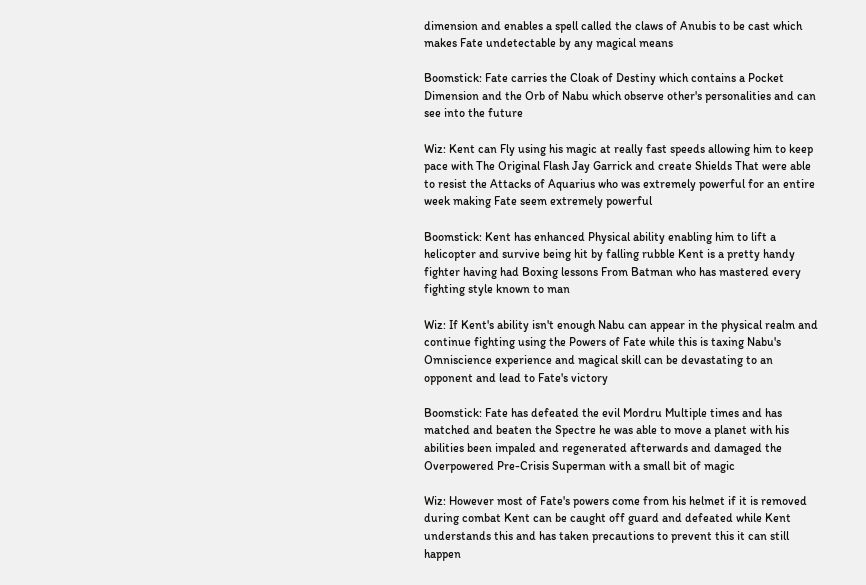dimension and enables a spell called the claws of Anubis to be cast which makes Fate undetectable by any magical means

Boomstick: Fate carries the Cloak of Destiny which contains a Pocket Dimension and the Orb of Nabu which observe other's personalities and can see into the future

Wiz: Kent can Fly using his magic at really fast speeds allowing him to keep pace with The Original Flash Jay Garrick and create Shields That were able to resist the Attacks of Aquarius who was extremely powerful for an entire week making Fate seem extremely powerful

Boomstick: Kent has enhanced Physical ability enabling him to lift a helicopter and survive being hit by falling rubble Kent is a pretty handy fighter having had Boxing lessons From Batman who has mastered every fighting style known to man

Wiz: If Kent's ability isn't enough Nabu can appear in the physical realm and continue fighting using the Powers of Fate while this is taxing Nabu's Omniscience experience and magical skill can be devastating to an opponent and lead to Fate's victory

Boomstick: Fate has defeated the evil Mordru Multiple times and has matched and beaten the Spectre he was able to move a planet with his abilities been impaled and regenerated afterwards and damaged the Overpowered Pre-Crisis Superman with a small bit of magic

Wiz: However most of Fate's powers come from his helmet if it is removed during combat Kent can be caught off guard and defeated while Kent understands this and has taken precautions to prevent this it can still happen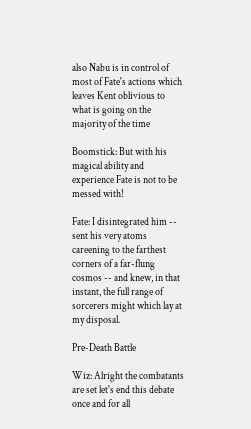also Nabu is in control of most of Fate's actions which leaves Kent oblivious to what is going on the majority of the time

Boomstick: But with his magical ability and experience Fate is not to be messed with!

Fate: I disintegrated him -- sent his very atoms careening to the farthest corners of a far-flung cosmos -- and knew, in that instant, the full range of sorcerers might which lay at my disposal.

Pre-Death Battle

Wiz: Alright the combatants are set let's end this debate once and for all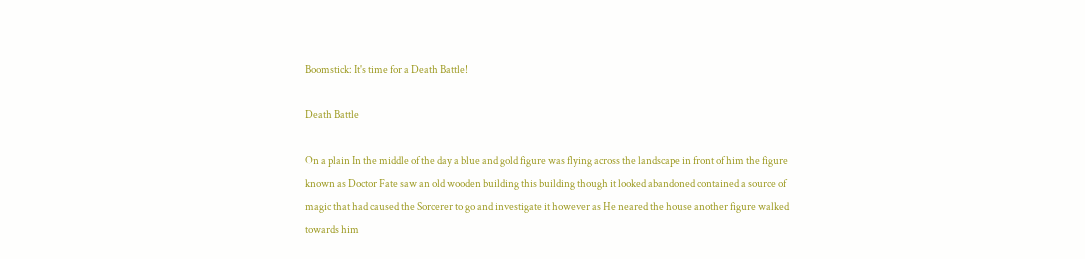Boomstick: It's time for a Death Battle!

Death Battle

On a plain In the middle of the day a blue and gold figure was flying across the landscape in front of him the figure known as Doctor Fate saw an old wooden building this building though it looked abandoned contained a source of magic that had caused the Sorcerer to go and investigate it however as He neared the house another figure walked towards him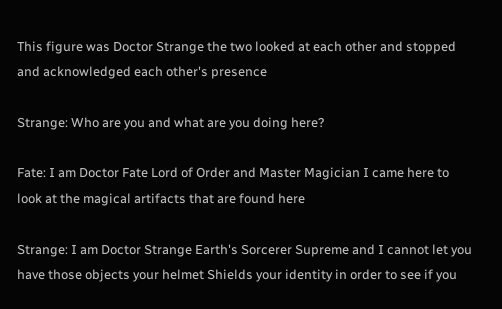This figure was Doctor Strange the two looked at each other and stopped and acknowledged each other's presence

Strange: Who are you and what are you doing here?

Fate: I am Doctor Fate Lord of Order and Master Magician I came here to look at the magical artifacts that are found here

Strange: I am Doctor Strange Earth's Sorcerer Supreme and I cannot let you have those objects your helmet Shields your identity in order to see if you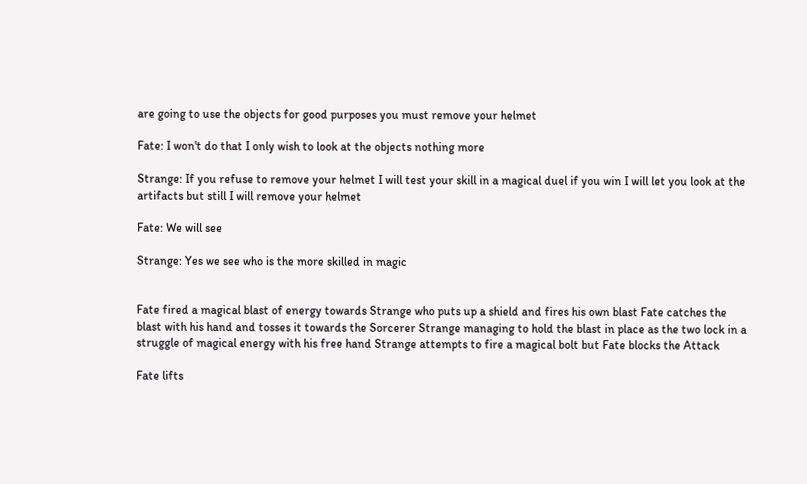are going to use the objects for good purposes you must remove your helmet

Fate: I won't do that I only wish to look at the objects nothing more

Strange: If you refuse to remove your helmet I will test your skill in a magical duel if you win I will let you look at the artifacts but still I will remove your helmet

Fate: We will see

Strange: Yes we see who is the more skilled in magic


Fate fired a magical blast of energy towards Strange who puts up a shield and fires his own blast Fate catches the blast with his hand and tosses it towards the Sorcerer Strange managing to hold the blast in place as the two lock in a struggle of magical energy with his free hand Strange attempts to fire a magical bolt but Fate blocks the Attack

Fate lifts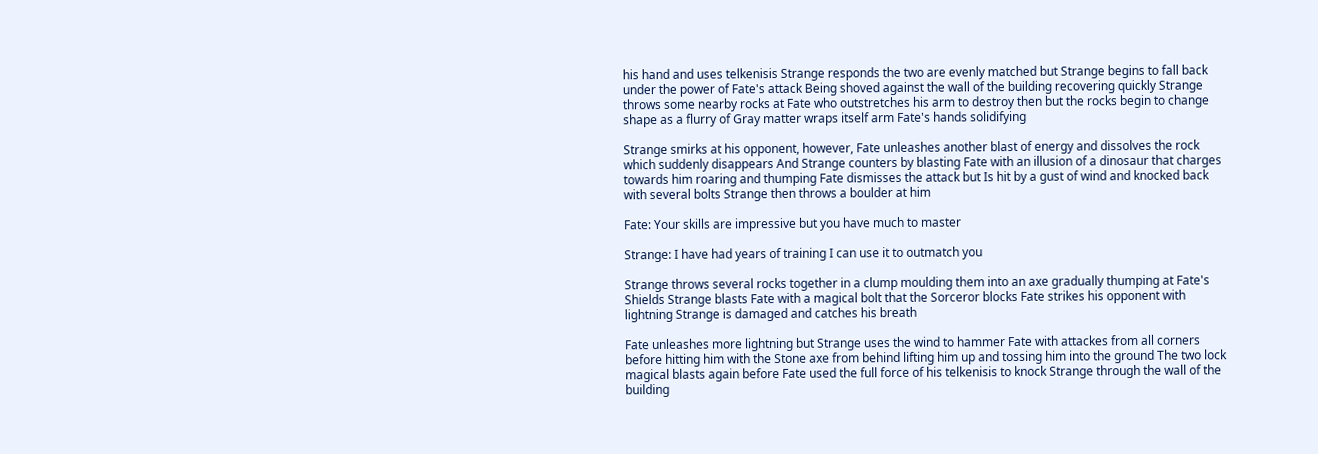his hand and uses telkenisis Strange responds the two are evenly matched but Strange begins to fall back under the power of Fate's attack Being shoved against the wall of the building recovering quickly Strange throws some nearby rocks at Fate who outstretches his arm to destroy then but the rocks begin to change shape as a flurry of Gray matter wraps itself arm Fate's hands solidifying

Strange smirks at his opponent, however, Fate unleashes another blast of energy and dissolves the rock which suddenly disappears And Strange counters by blasting Fate with an illusion of a dinosaur that charges towards him roaring and thumping Fate dismisses the attack but Is hit by a gust of wind and knocked back with several bolts Strange then throws a boulder at him

Fate: Your skills are impressive but you have much to master

Strange: I have had years of training I can use it to outmatch you

Strange throws several rocks together in a clump moulding them into an axe gradually thumping at Fate's Shields Strange blasts Fate with a magical bolt that the Sorceror blocks Fate strikes his opponent with lightning Strange is damaged and catches his breath

Fate unleashes more lightning but Strange uses the wind to hammer Fate with attackes from all corners before hitting him with the Stone axe from behind lifting him up and tossing him into the ground The two lock magical blasts again before Fate used the full force of his telkenisis to knock Strange through the wall of the building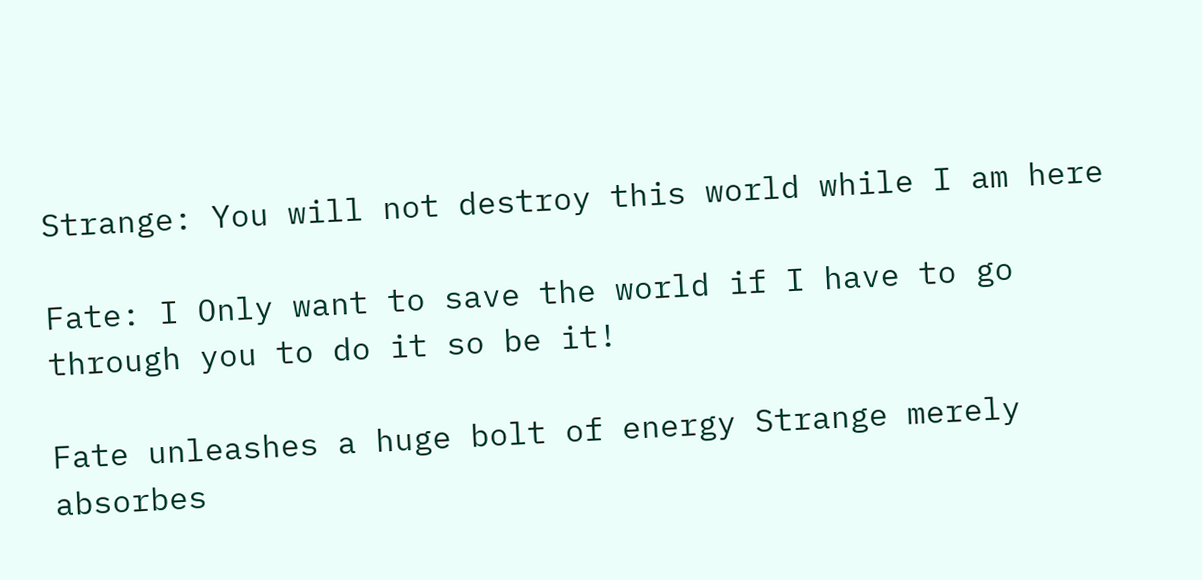Strange: You will not destroy this world while I am here

Fate: I Only want to save the world if I have to go through you to do it so be it!

Fate unleashes a huge bolt of energy Strange merely absorbes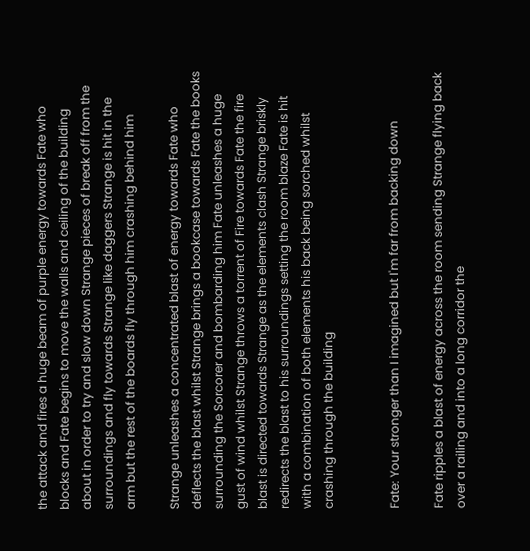the attack and fires a huge beam of purple energy towards Fate who blocks and Fate begins to move the walls and ceiling of the building about in order to try and slow down Strange pieces of break off from the surroundings and fly towards Strange like daggers Strange is hit in the arm but the rest of the boards fly through him crashing behind him

Strange unleashes a concentrated blast of energy towards Fate who deflects the blast whilst Strange brings a bookcase towards Fate the books surrounding the Sorcorer and bombarding him Fate unleashes a huge gust of wind whilst Strange throws a torrent of Fire towards Fate the fire blast is directed towards Strange as the elements clash Strange briskly redirects the blast to his surroundings setting the room blaze Fate is hit with a combination of both elements his back being sorched whilst crashing through the building


Fate: Your stronger than I imagined but I'm far from backing down

Fate ripples a blast of energy across the room sending Strange flying back over a railing and into a long corridor the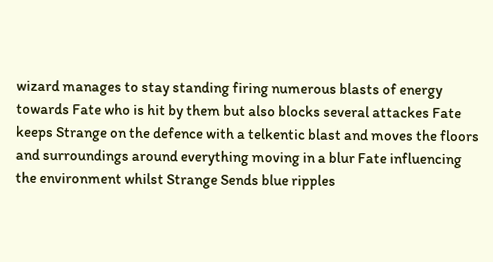wizard manages to stay standing firing numerous blasts of energy towards Fate who is hit by them but also blocks several attackes Fate keeps Strange on the defence with a telkentic blast and moves the floors and surroundings around everything moving in a blur Fate influencing the environment whilst Strange Sends blue ripples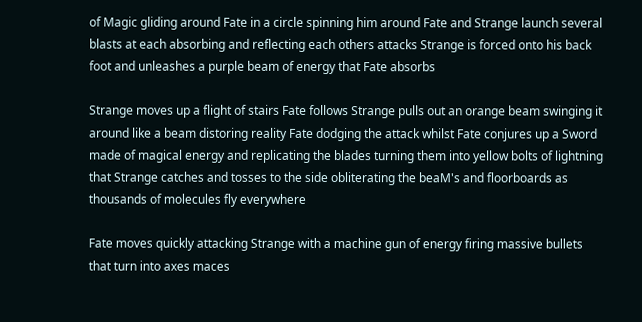of Magic gliding around Fate in a circle spinning him around Fate and Strange launch several blasts at each absorbing and reflecting each others attacks Strange is forced onto his back foot and unleashes a purple beam of energy that Fate absorbs

Strange moves up a flight of stairs Fate follows Strange pulls out an orange beam swinging it around like a beam distoring reality Fate dodging the attack whilst Fate conjures up a Sword made of magical energy and replicating the blades turning them into yellow bolts of lightning that Strange catches and tosses to the side obliterating the beaM's and floorboards as thousands of molecules fly everywhere

Fate moves quickly attacking Strange with a machine gun of energy firing massive bullets that turn into axes maces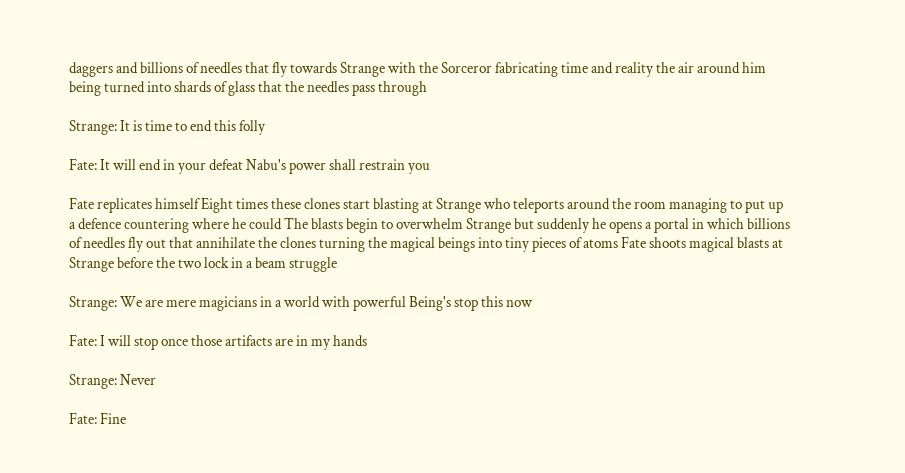daggers and billions of needles that fly towards Strange with the Sorceror fabricating time and reality the air around him being turned into shards of glass that the needles pass through

Strange: It is time to end this folly

Fate: It will end in your defeat Nabu's power shall restrain you

Fate replicates himself Eight times these clones start blasting at Strange who teleports around the room managing to put up a defence countering where he could The blasts begin to overwhelm Strange but suddenly he opens a portal in which billions of needles fly out that annihilate the clones turning the magical beings into tiny pieces of atoms Fate shoots magical blasts at Strange before the two lock in a beam struggle

Strange: We are mere magicians in a world with powerful Being's stop this now

Fate: I will stop once those artifacts are in my hands

Strange: Never

Fate: Fine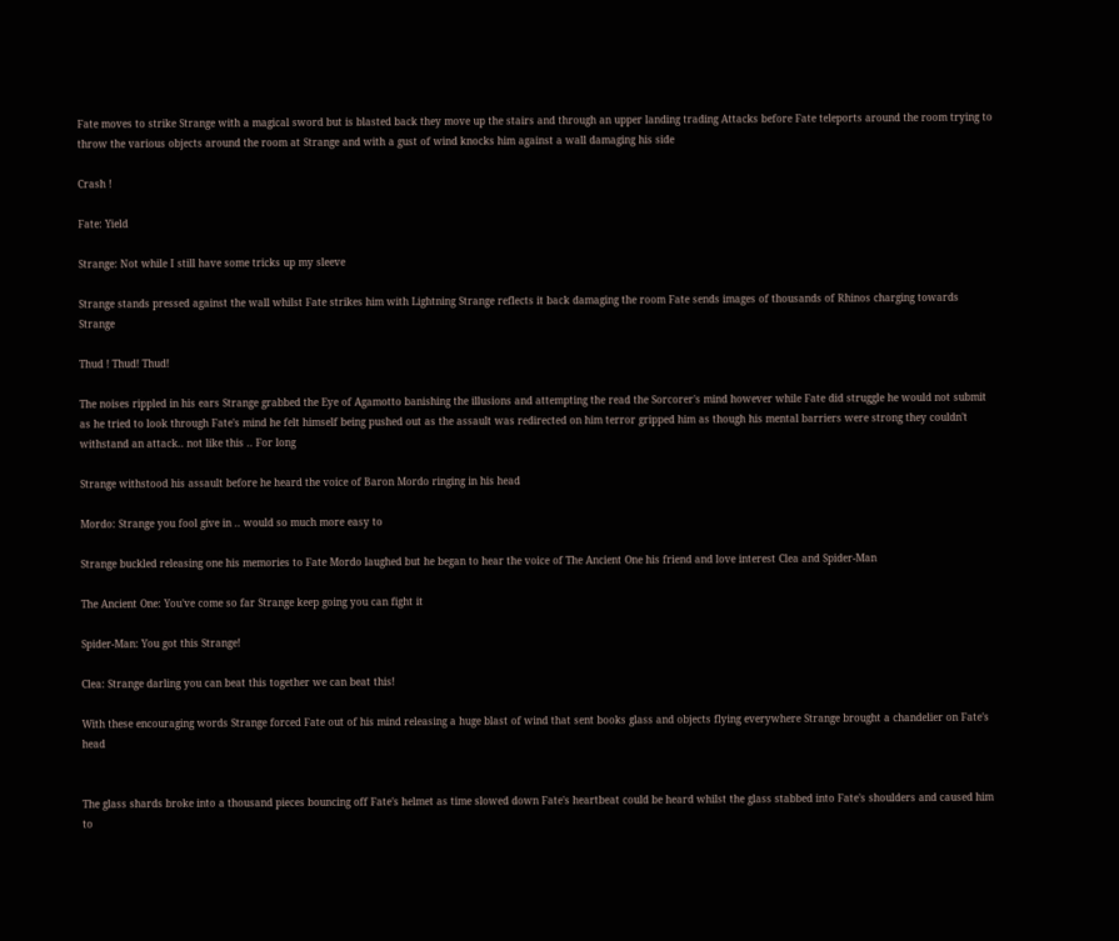Fate moves to strike Strange with a magical sword but is blasted back they move up the stairs and through an upper landing trading Attacks before Fate teleports around the room trying to throw the various objects around the room at Strange and with a gust of wind knocks him against a wall damaging his side

Crash !

Fate: Yield

Strange: Not while I still have some tricks up my sleeve

Strange stands pressed against the wall whilst Fate strikes him with Lightning Strange reflects it back damaging the room Fate sends images of thousands of Rhinos charging towards Strange

Thud ! Thud! Thud!

The noises rippled in his ears Strange grabbed the Eye of Agamotto banishing the illusions and attempting the read the Sorcorer's mind however while Fate did struggle he would not submit as he tried to look through Fate's mind he felt himself being pushed out as the assault was redirected on him terror gripped him as though his mental barriers were strong they couldn't withstand an attack.. not like this .. For long

Strange withstood his assault before he heard the voice of Baron Mordo ringing in his head

Mordo: Strange you fool give in .. would so much more easy to

Strange buckled releasing one his memories to Fate Mordo laughed but he began to hear the voice of The Ancient One his friend and love interest Clea and Spider-Man

The Ancient One: You've come so far Strange keep going you can fight it

Spider-Man: You got this Strange!

Clea: Strange darling you can beat this together we can beat this!

With these encouraging words Strange forced Fate out of his mind releasing a huge blast of wind that sent books glass and objects flying everywhere Strange brought a chandelier on Fate's head


The glass shards broke into a thousand pieces bouncing off Fate's helmet as time slowed down Fate's heartbeat could be heard whilst the glass stabbed into Fate's shoulders and caused him to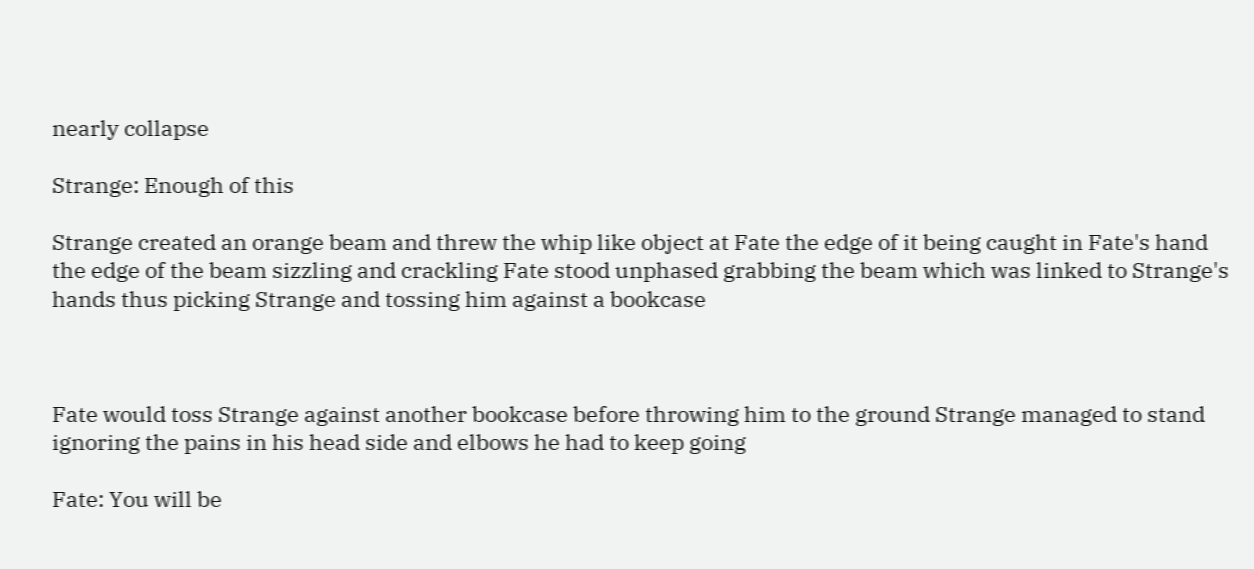nearly collapse

Strange: Enough of this

Strange created an orange beam and threw the whip like object at Fate the edge of it being caught in Fate's hand the edge of the beam sizzling and crackling Fate stood unphased grabbing the beam which was linked to Strange's hands thus picking Strange and tossing him against a bookcase



Fate would toss Strange against another bookcase before throwing him to the ground Strange managed to stand ignoring the pains in his head side and elbows he had to keep going

Fate: You will be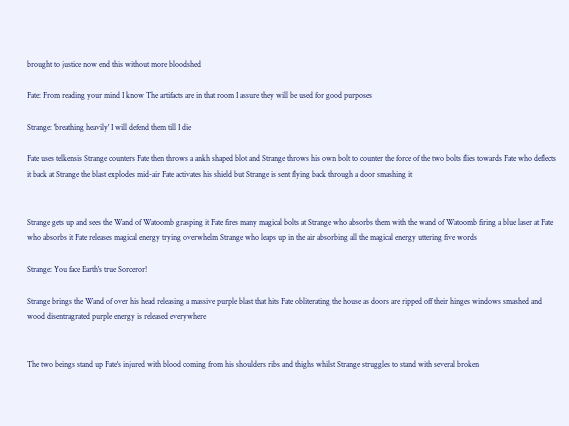brought to justice now end this without more bloodshed

Fate: From reading your mind I know The artifacts are in that room I assure they will be used for good purposes

Strange: 'breathing heavily' I will defend them till I die

Fate uses telkensis Strange counters Fate then throws a ankh shaped blot and Strange throws his own bolt to counter the force of the two bolts flies towards Fate who deflects it back at Strange the blast explodes mid-air Fate activates his shield but Strange is sent flying back through a door smashing it


Strange gets up and sees the Wand of Watoomb grasping it Fate fires many magical bolts at Strange who absorbs them with the wand of Watoomb firing a blue laser at Fate who absorbs it Fate releases magical energy trying overwhelm Strange who leaps up in the air absorbing all the magical energy uttering five words

Strange: You face Earth's true Sorceror!

Strange brings the Wand of over his head releasing a massive purple blast that hits Fate obliterating the house as doors are ripped off their hinges windows smashed and wood disentragrated purple energy is released everywhere


The two beings stand up Fate's injured with blood coming from his shoulders ribs and thighs whilst Strange struggles to stand with several broken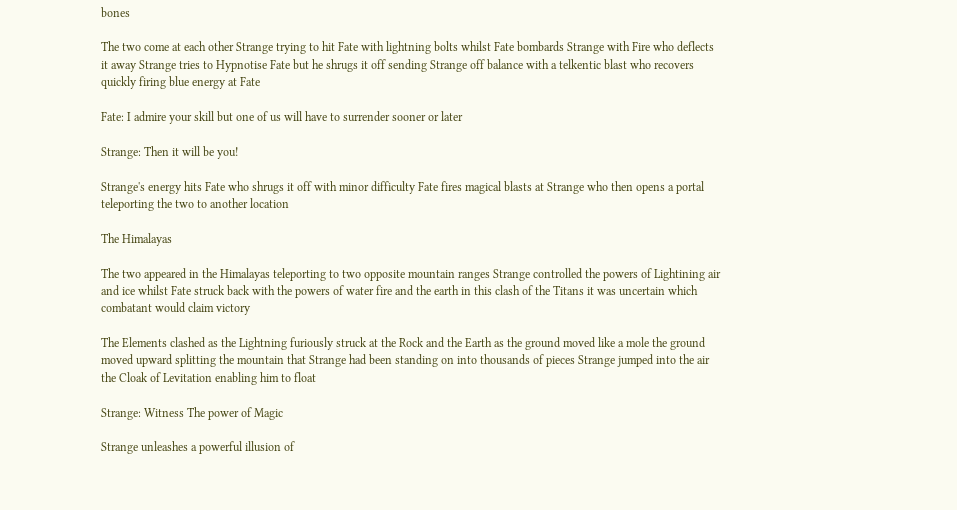bones

The two come at each other Strange trying to hit Fate with lightning bolts whilst Fate bombards Strange with Fire who deflects it away Strange tries to Hypnotise Fate but he shrugs it off sending Strange off balance with a telkentic blast who recovers quickly firing blue energy at Fate

Fate: I admire your skill but one of us will have to surrender sooner or later

Strange: Then it will be you!

Strange's energy hits Fate who shrugs it off with minor difficulty Fate fires magical blasts at Strange who then opens a portal teleporting the two to another location

The Himalayas

The two appeared in the Himalayas teleporting to two opposite mountain ranges Strange controlled the powers of Lightining air and ice whilst Fate struck back with the powers of water fire and the earth in this clash of the Titans it was uncertain which combatant would claim victory

The Elements clashed as the Lightning furiously struck at the Rock and the Earth as the ground moved like a mole the ground moved upward splitting the mountain that Strange had been standing on into thousands of pieces Strange jumped into the air the Cloak of Levitation enabling him to float

Strange: Witness The power of Magic

Strange unleashes a powerful illusion of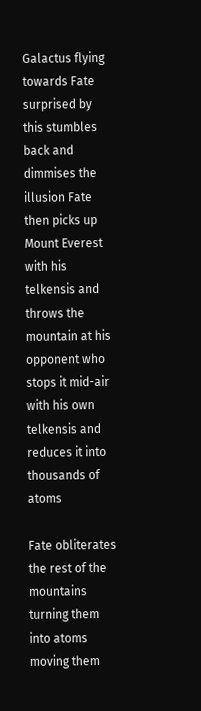Galactus flying towards Fate surprised by this stumbles back and dimmises the illusion Fate then picks up Mount Everest with his telkensis and throws the mountain at his opponent who stops it mid-air with his own telkensis and reduces it into thousands of atoms

Fate obliterates the rest of the mountains turning them into atoms moving them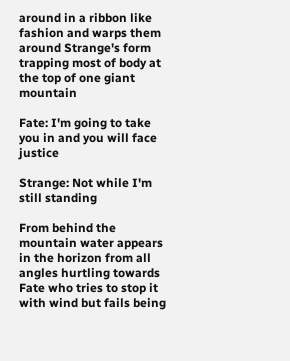around in a ribbon like fashion and warps them around Strange's form trapping most of body at the top of one giant mountain

Fate: I'm going to take you in and you will face justice

Strange: Not while I'm still standing

From behind the mountain water appears in the horizon from all angles hurtling towards Fate who tries to stop it with wind but fails being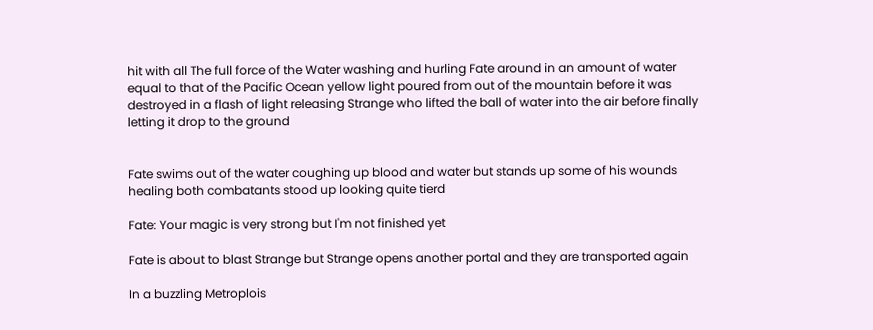hit with all The full force of the Water washing and hurling Fate around in an amount of water equal to that of the Pacific Ocean yellow light poured from out of the mountain before it was destroyed in a flash of light releasing Strange who lifted the ball of water into the air before finally letting it drop to the ground


Fate swims out of the water coughing up blood and water but stands up some of his wounds healing both combatants stood up looking quite tierd

Fate: Your magic is very strong but I'm not finished yet

Fate is about to blast Strange but Strange opens another portal and they are transported again

In a buzzling Metroplois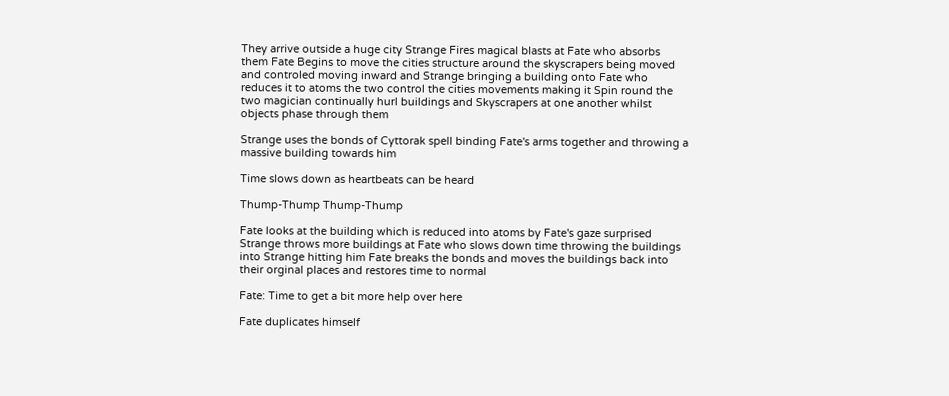They arrive outside a huge city Strange Fires magical blasts at Fate who absorbs them Fate Begins to move the cities structure around the skyscrapers being moved and controled moving inward and Strange bringing a building onto Fate who reduces it to atoms the two control the cities movements making it Spin round the two magician continually hurl buildings and Skyscrapers at one another whilst objects phase through them

Strange uses the bonds of Cyttorak spell binding Fate's arms together and throwing a massive building towards him

Time slows down as heartbeats can be heard

Thump-Thump Thump-Thump

Fate looks at the building which is reduced into atoms by Fate's gaze surprised Strange throws more buildings at Fate who slows down time throwing the buildings into Strange hitting him Fate breaks the bonds and moves the buildings back into their orginal places and restores time to normal

Fate: Time to get a bit more help over here

Fate duplicates himself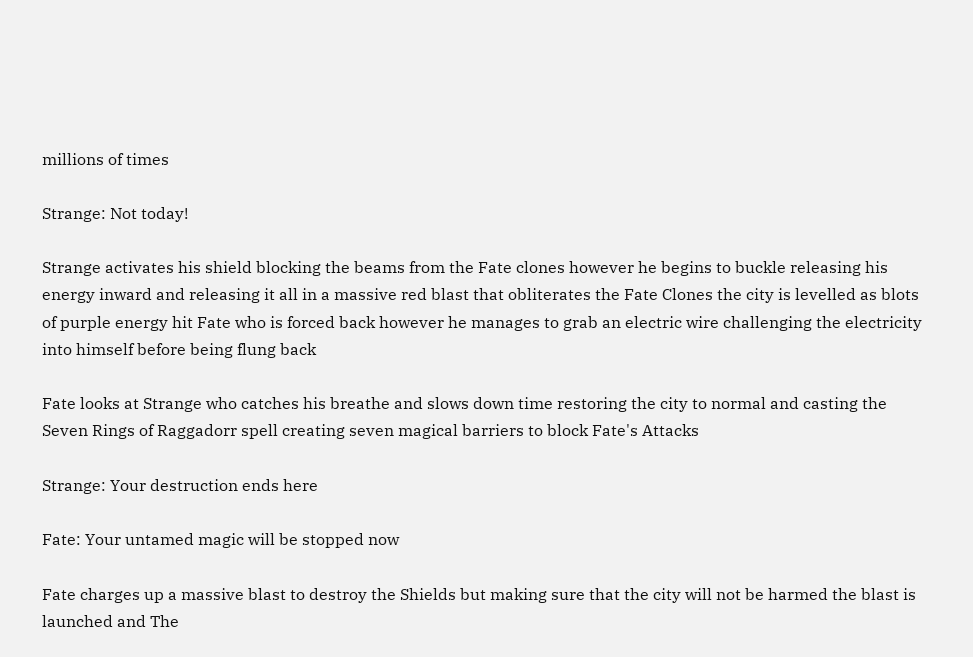millions of times

Strange: Not today!

Strange activates his shield blocking the beams from the Fate clones however he begins to buckle releasing his energy inward and releasing it all in a massive red blast that obliterates the Fate Clones the city is levelled as blots of purple energy hit Fate who is forced back however he manages to grab an electric wire challenging the electricity into himself before being flung back

Fate looks at Strange who catches his breathe and slows down time restoring the city to normal and casting the Seven Rings of Raggadorr spell creating seven magical barriers to block Fate's Attacks

Strange: Your destruction ends here

Fate: Your untamed magic will be stopped now

Fate charges up a massive blast to destroy the Shields but making sure that the city will not be harmed the blast is launched and The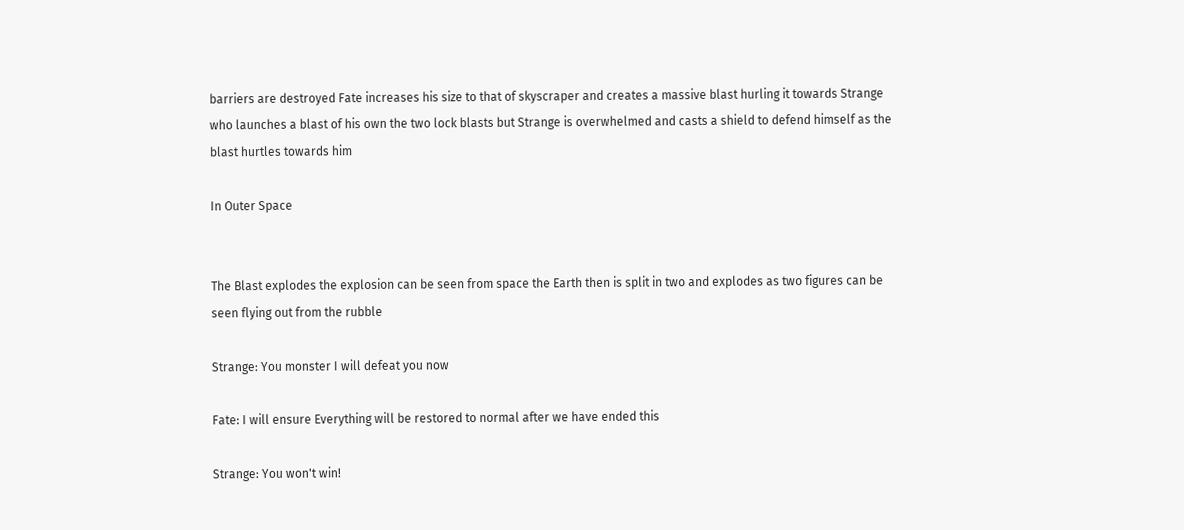barriers are destroyed Fate increases his size to that of skyscraper and creates a massive blast hurling it towards Strange who launches a blast of his own the two lock blasts but Strange is overwhelmed and casts a shield to defend himself as the blast hurtles towards him

In Outer Space


The Blast explodes the explosion can be seen from space the Earth then is split in two and explodes as two figures can be seen flying out from the rubble

Strange: You monster I will defeat you now

Fate: I will ensure Everything will be restored to normal after we have ended this

Strange: You won't win!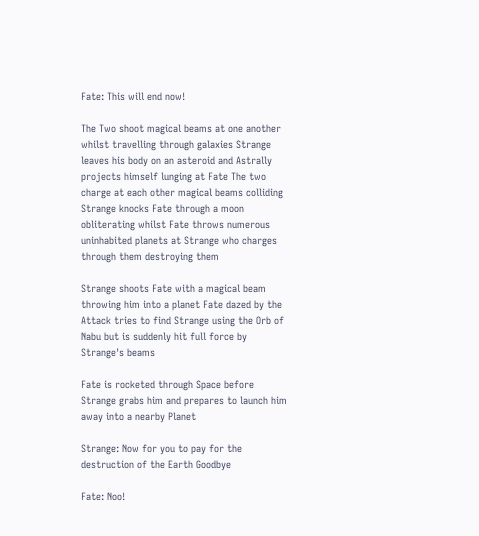Fate: This will end now!

The Two shoot magical beams at one another whilst travelling through galaxies Strange leaves his body on an asteroid and Astrally projects himself lunging at Fate The two charge at each other magical beams colliding Strange knocks Fate through a moon obliterating whilst Fate throws numerous uninhabited planets at Strange who charges through them destroying them

Strange shoots Fate with a magical beam throwing him into a planet Fate dazed by the Attack tries to find Strange using the Orb of Nabu but is suddenly hit full force by Strange's beams

Fate is rocketed through Space before Strange grabs him and prepares to launch him away into a nearby Planet

Strange: Now for you to pay for the destruction of the Earth Goodbye

Fate: Noo!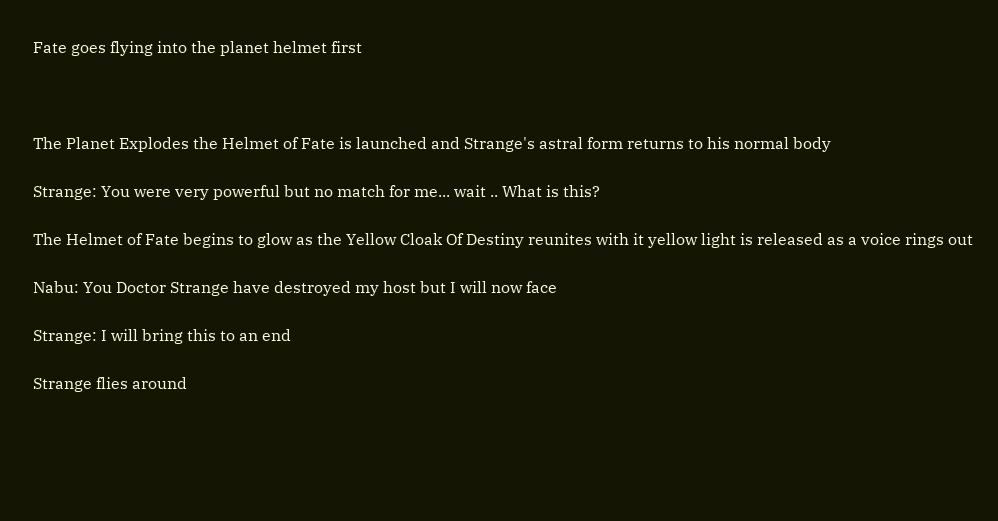Fate goes flying into the planet helmet first



The Planet Explodes the Helmet of Fate is launched and Strange's astral form returns to his normal body

Strange: You were very powerful but no match for me... wait .. What is this?

The Helmet of Fate begins to glow as the Yellow Cloak Of Destiny reunites with it yellow light is released as a voice rings out

Nabu: You Doctor Strange have destroyed my host but I will now face

Strange: I will bring this to an end

Strange flies around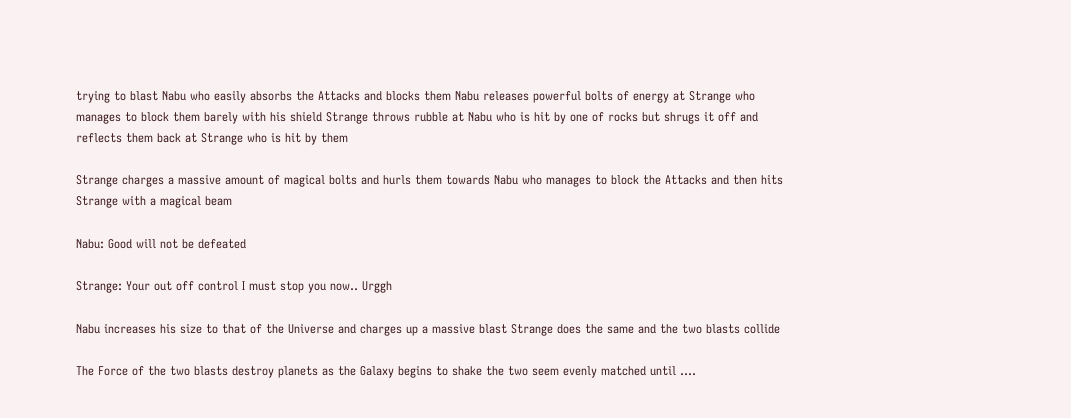trying to blast Nabu who easily absorbs the Attacks and blocks them Nabu releases powerful bolts of energy at Strange who manages to block them barely with his shield Strange throws rubble at Nabu who is hit by one of rocks but shrugs it off and reflects them back at Strange who is hit by them

Strange charges a massive amount of magical bolts and hurls them towards Nabu who manages to block the Attacks and then hits Strange with a magical beam

Nabu: Good will not be defeated

Strange: Your out off control I must stop you now.. Urggh

Nabu increases his size to that of the Universe and charges up a massive blast Strange does the same and the two blasts collide

The Force of the two blasts destroy planets as the Galaxy begins to shake the two seem evenly matched until ....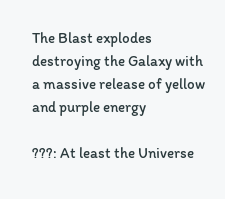The Blast explodes destroying the Galaxy with a massive release of yellow and purple energy

???: At least the Universe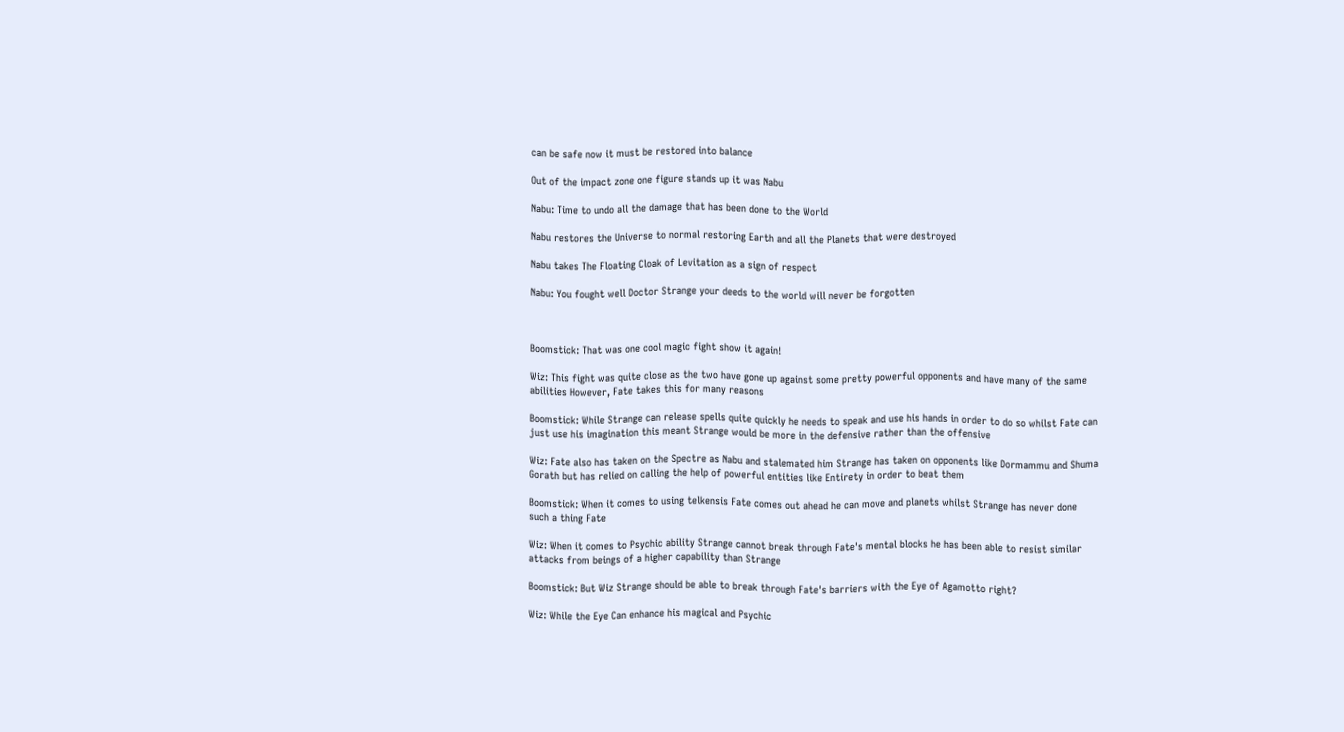can be safe now it must be restored into balance

Out of the impact zone one figure stands up it was Nabu

Nabu: Time to undo all the damage that has been done to the World

Nabu restores the Universe to normal restoring Earth and all the Planets that were destroyed

Nabu takes The Floating Cloak of Levitation as a sign of respect

Nabu: You fought well Doctor Strange your deeds to the world will never be forgotten



Boomstick: That was one cool magic fight show it again!

Wiz: This fight was quite close as the two have gone up against some pretty powerful opponents and have many of the same abilities However, Fate takes this for many reasons

Boomstick: While Strange can release spells quite quickly he needs to speak and use his hands in order to do so whilst Fate can just use his imagination this meant Strange would be more in the defensive rather than the offensive

Wiz: Fate also has taken on the Spectre as Nabu and stalemated him Strange has taken on opponents like Dormammu and Shuma Gorath but has relied on calling the help of powerful entities like Entirety in order to beat them

Boomstick: When it comes to using telkensis Fate comes out ahead he can move and planets whilst Strange has never done such a thing Fate

Wiz: When it comes to Psychic ability Strange cannot break through Fate's mental blocks he has been able to resist similar attacks from beings of a higher capability than Strange

Boomstick: But Wiz Strange should be able to break through Fate's barriers with the Eye of Agamotto right?

Wiz: While the Eye Can enhance his magical and Psychic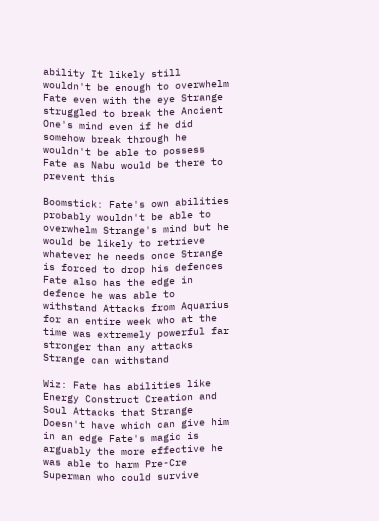ability It likely still wouldn't be enough to overwhelm Fate even with the eye Strange struggled to break the Ancient One's mind even if he did somehow break through he wouldn't be able to possess Fate as Nabu would be there to prevent this

Boomstick: Fate's own abilities probably wouldn't be able to overwhelm Strange's mind but he would be likely to retrieve whatever he needs once Strange is forced to drop his defences Fate also has the edge in defence he was able to withstand Attacks from Aquarius for an entire week who at the time was extremely powerful far stronger than any attacks Strange can withstand

Wiz: Fate has abilities like Energy Construct Creation and Soul Attacks that Strange Doesn't have which can give him in an edge Fate's magic is arguably the more effective he was able to harm Pre-Cre Superman who could survive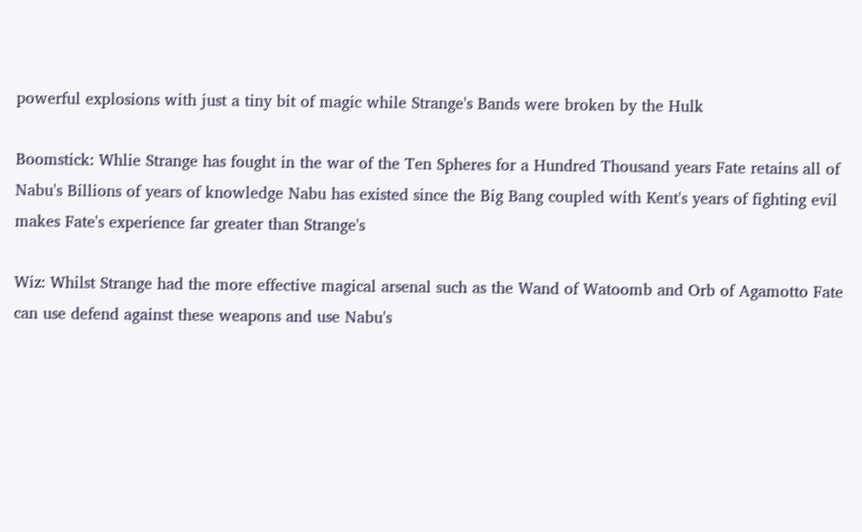powerful explosions with just a tiny bit of magic while Strange's Bands were broken by the Hulk

Boomstick: Whlie Strange has fought in the war of the Ten Spheres for a Hundred Thousand years Fate retains all of Nabu's Billions of years of knowledge Nabu has existed since the Big Bang coupled with Kent's years of fighting evil makes Fate's experience far greater than Strange's

Wiz: Whilst Strange had the more effective magical arsenal such as the Wand of Watoomb and Orb of Agamotto Fate can use defend against these weapons and use Nabu's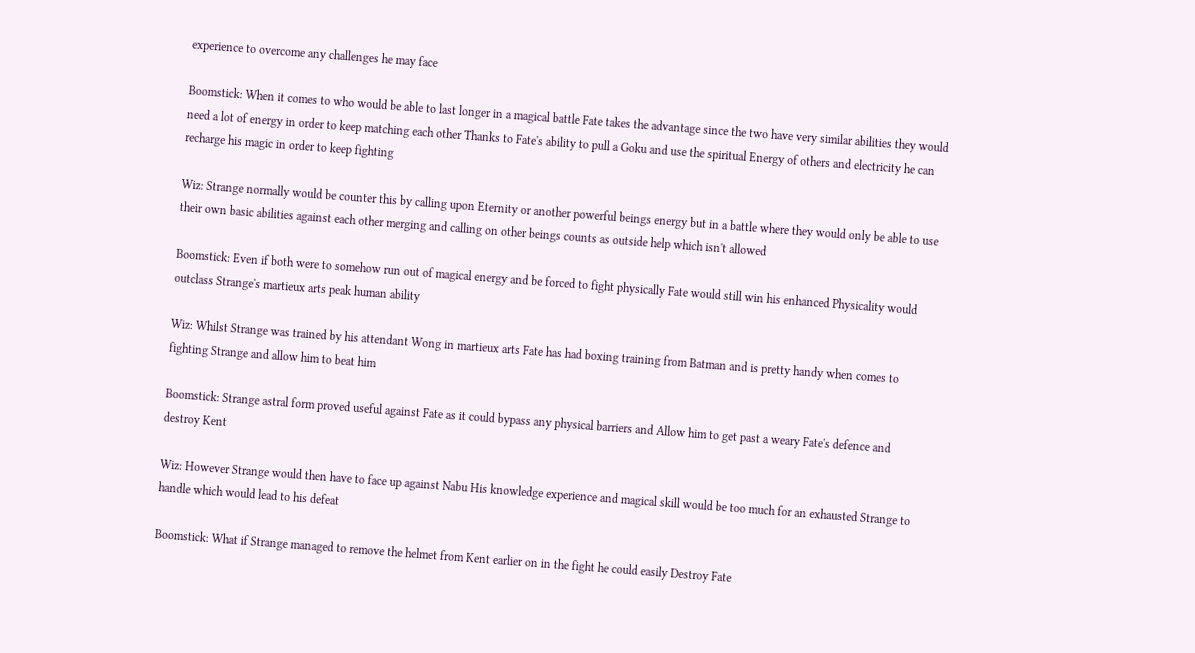experience to overcome any challenges he may face

Boomstick: When it comes to who would be able to last longer in a magical battle Fate takes the advantage since the two have very similar abilities they would need a lot of energy in order to keep matching each other Thanks to Fate's ability to pull a Goku and use the spiritual Energy of others and electricity he can recharge his magic in order to keep fighting

Wiz: Strange normally would be counter this by calling upon Eternity or another powerful beings energy but in a battle where they would only be able to use their own basic abilities against each other merging and calling on other beings counts as outside help which isn't allowed

Boomstick: Even if both were to somehow run out of magical energy and be forced to fight physically Fate would still win his enhanced Physicality would outclass Strange's martieux arts peak human ability

Wiz: Whilst Strange was trained by his attendant Wong in martieux arts Fate has had boxing training from Batman and is pretty handy when comes to fighting Strange and allow him to beat him

Boomstick: Strange astral form proved useful against Fate as it could bypass any physical barriers and Allow him to get past a weary Fate's defence and destroy Kent

Wiz: However Strange would then have to face up against Nabu His knowledge experience and magical skill would be too much for an exhausted Strange to handle which would lead to his defeat

Boomstick: What if Strange managed to remove the helmet from Kent earlier on in the fight he could easily Destroy Fate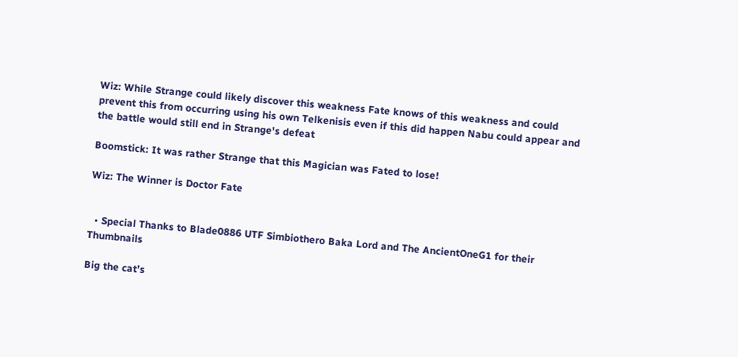Wiz: While Strange could likely discover this weakness Fate knows of this weakness and could prevent this from occurring using his own Telkenisis even if this did happen Nabu could appear and the battle would still end in Strange's defeat

Boomstick: It was rather Strange that this Magician was Fated to lose!

Wiz: The Winner is Doctor Fate


  • Special Thanks to Blade0886 UTF Simbiothero Baka Lord and The AncientOneG1 for their Thumbnails

Big the cat’s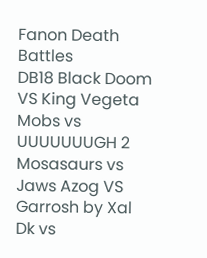Fanon Death Battles
DB18 Black Doom VS King Vegeta Mobs vs UUUUUUUGH 2 Mosasaurs vs Jaws Azog VS Garrosh by Xal
Dk vs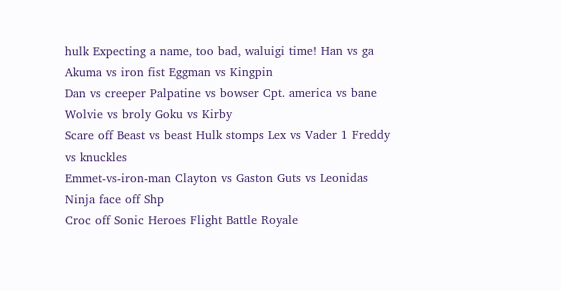hulk Expecting a name, too bad, waluigi time! Han vs ga Akuma vs iron fist Eggman vs Kingpin
Dan vs creeper Palpatine vs bowser Cpt. america vs bane Wolvie vs broly Goku vs Kirby
Scare off Beast vs beast Hulk stomps Lex vs Vader 1 Freddy vs knuckles
Emmet-vs-iron-man Clayton vs Gaston Guts vs Leonidas Ninja face off Shp
Croc off Sonic Heroes Flight Battle Royale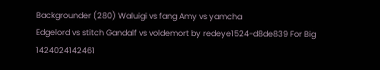Backgrounder (280) Waluigi vs fang Amy vs yamcha
Edgelord vs stitch Gandalf vs voldemort by redeye1524-d8de839 For Big 1424024142461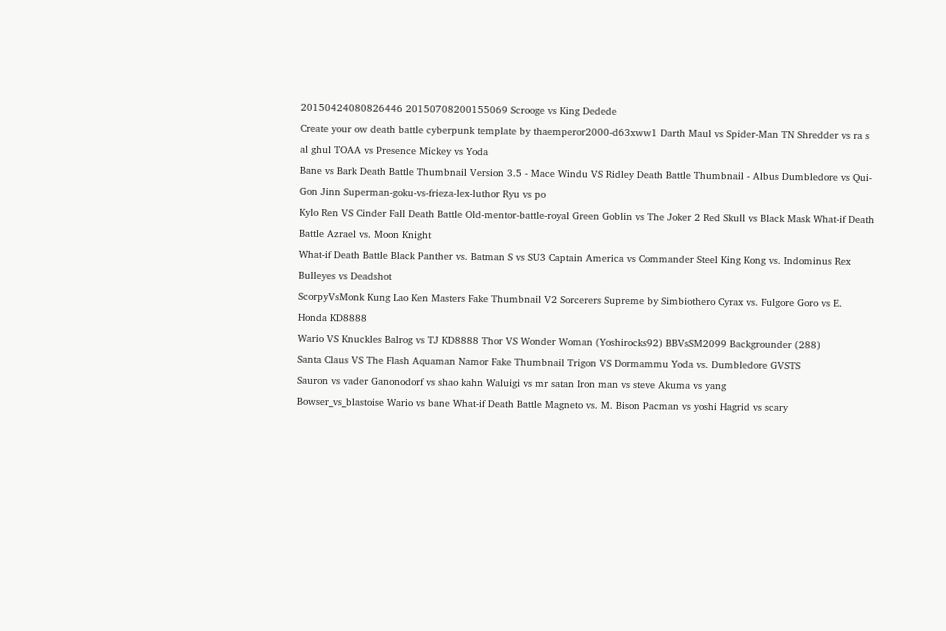20150424080826446 20150708200155069 Scrooge vs King Dedede
Create your ow death battle cyberpunk template by thaemperor2000-d63xww1 Darth Maul vs Spider-Man TN Shredder vs ra s al ghul TOAA vs Presence Mickey vs Yoda
Bane vs Bark Death Battle Thumbnail Version 3.5 - Mace Windu VS Ridley Death Battle Thumbnail - Albus Dumbledore vs Qui-Gon Jinn Superman-goku-vs-frieza-lex-luthor Ryu vs po
Kylo Ren VS Cinder Fall Death Battle Old-mentor-battle-royal Green Goblin vs The Joker 2 Red Skull vs Black Mask What-if Death Battle Azrael vs. Moon Knight
What-if Death Battle Black Panther vs. Batman S vs SU3 Captain America vs Commander Steel King Kong vs. Indominus Rex Bulleyes vs Deadshot
ScorpyVsMonk Kung Lao Ken Masters Fake Thumbnail V2 Sorcerers Supreme by Simbiothero Cyrax vs. Fulgore Goro vs E. Honda KD8888
Wario VS Knuckles Balrog vs TJ KD8888 Thor VS Wonder Woman (Yoshirocks92) BBVsSM2099 Backgrounder (288)
Santa Claus VS The Flash Aquaman Namor Fake Thumbnail Trigon VS Dormammu Yoda vs. Dumbledore GVSTS
Sauron vs vader Ganonodorf vs shao kahn Waluigi vs mr satan Iron man vs steve Akuma vs yang
Bowser_vs_blastoise Wario vs bane What-if Death Battle Magneto vs. M. Bison Pacman vs yoshi Hagrid vs scary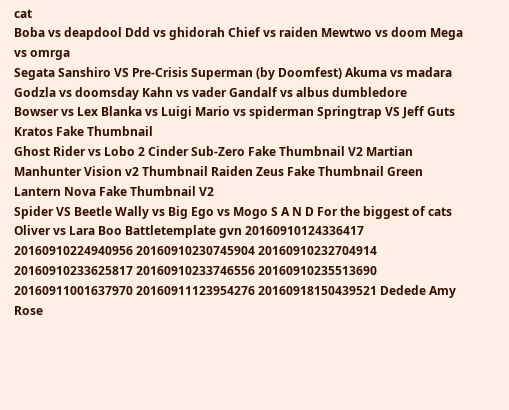cat
Boba vs deapdool Ddd vs ghidorah Chief vs raiden Mewtwo vs doom Mega vs omrga
Segata Sanshiro VS Pre-Crisis Superman (by Doomfest) Akuma vs madara Godzla vs doomsday Kahn vs vader Gandalf vs albus dumbledore
Bowser vs Lex Blanka vs Luigi Mario vs spiderman Springtrap VS Jeff Guts Kratos Fake Thumbnail
Ghost Rider vs Lobo 2 Cinder Sub-Zero Fake Thumbnail V2 Martian Manhunter Vision v2 Thumbnail Raiden Zeus Fake Thumbnail Green Lantern Nova Fake Thumbnail V2
Spider VS Beetle Wally vs Big Ego vs Mogo S A N D For the biggest of cats
Oliver vs Lara Boo Battletemplate gvn 20160910124336417 20160910224940956 20160910230745904 20160910232704914 20160910233625817 20160910233746556 20160910235513690 20160911001637970 20160911123954276 20160918150439521 Dedede Amy Rose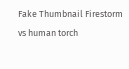Fake Thumbnail Firestorm vs human torch